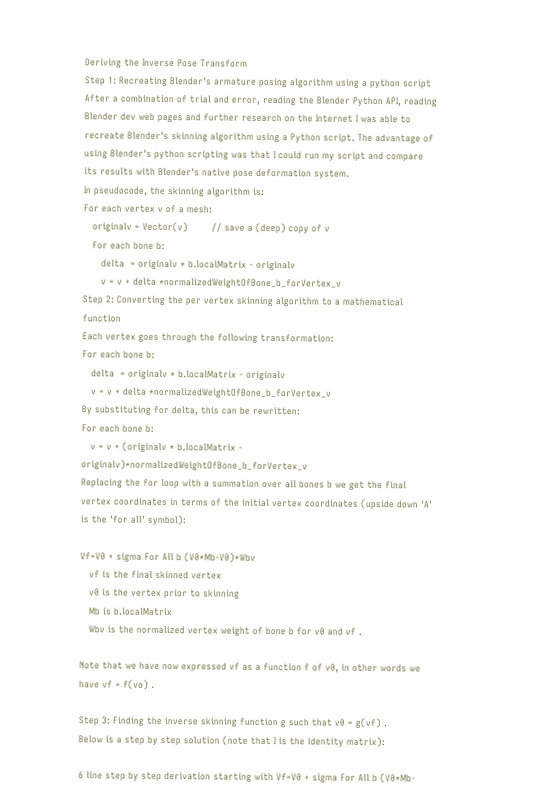Deriving the Inverse Pose Transform
Step 1: Recreating Blender's armature posing algorithm using a python script
After a combination of trial and error, reading the Blender Python API, reading Blender dev web pages and further research on the Internet I was able to recreate Blender's skinning algorithm using a Python script. The advantage of using Blender's python scripting was that I could run my script and compare its results with Blender's native pose deformation system.
In pseudocode, the skinning algorithm is:
For each vertex v of a mesh:
   originalv = Vector(v)        // save a (deep) copy of v
   For each bone b:
      delta  = originalv * b.localMatrix - originalv
      v = v + delta *normalizedWeightOfBone_b_forVertex_v
Step 2: Converting the per vertex skinning algorithm to a mathematical function
Each vertex goes through the following transformation:
For each bone b:
   delta  = originalv * b.localMatrix - originalv
   v = v + delta *normalizedWeightOfBone_b_forVertex_v
By substituting for delta, this can be rewritten:
For each bone b:
   v = v + (originalv * b.localMatrix - originalv)*normalizedWeightOfBone_b_forVertex_v
Replacing the for loop with a summation over all bones b we get the final vertex coordinates in terms of the initial vertex coordinates (upside down 'A' is the 'for all' symbol):

Vf=V0 + sigma For All b (V0*Mb-V0)*Wbv
   vf is the final skinned vertex
   v0 is the vertex prior to skinning
   Mb is b.localMatrix
   Wbv is the normalized vertex weight of bone b for v0 and vf .

Note that we have now expressed vf as a function f of v0, in other words we have vf = f(vo) .

Step 3: Finding the inverse skinning function g such that v0 = g(vf) .
Below is a step by step solution (note that I is the identity matrix):

6 line step by step derivation starting with Vf=V0 + sigma For All b (V0*Mb-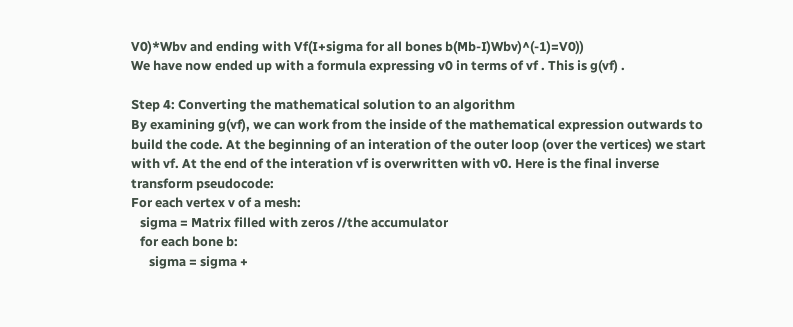V0)*Wbv and ending with Vf(I+sigma for all bones b(Mb-I)Wbv)^(-1)=V0))
We have now ended up with a formula expressing v0 in terms of vf . This is g(vf) .

Step 4: Converting the mathematical solution to an algorithm
By examining g(vf), we can work from the inside of the mathematical expression outwards to build the code. At the beginning of an interation of the outer loop (over the vertices) we start with vf. At the end of the interation vf is overwritten with v0. Here is the final inverse transform pseudocode:
For each vertex v of a mesh:
   sigma = Matrix filled with zeros //the accumulator
   for each bone b:
      sigma = sigma +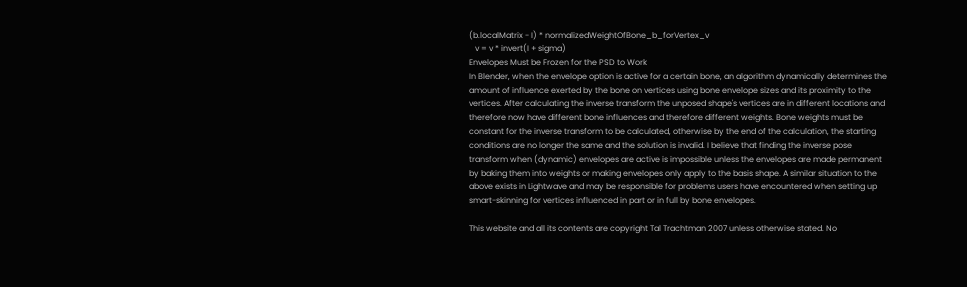(b.localMatrix - I) * normalizedWeightOfBone_b_forVertex_v
   v = v * invert(I + sigma)
Envelopes Must be Frozen for the PSD to Work
In Blender, when the envelope option is active for a certain bone, an algorithm dynamically determines the amount of influence exerted by the bone on vertices using bone envelope sizes and its proximity to the vertices. After calculating the inverse transform the unposed shape's vertices are in different locations and therefore now have different bone influences and therefore different weights. Bone weights must be constant for the inverse transform to be calculated, otherwise by the end of the calculation, the starting conditions are no longer the same and the solution is invalid. I believe that finding the inverse pose transform when (dynamic) envelopes are active is impossible unless the envelopes are made permanent by baking them into weights or making envelopes only apply to the basis shape. A similar situation to the above exists in Lightwave and may be responsible for problems users have encountered when setting up smart-skinning for vertices influenced in part or in full by bone envelopes.

This website and all its contents are copyright Tal Trachtman 2007 unless otherwise stated. No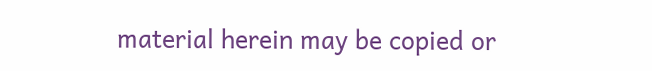material herein may be copied or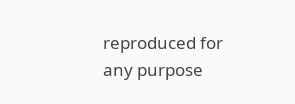reproduced for any purpose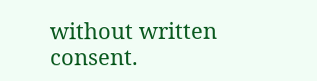without written consent.